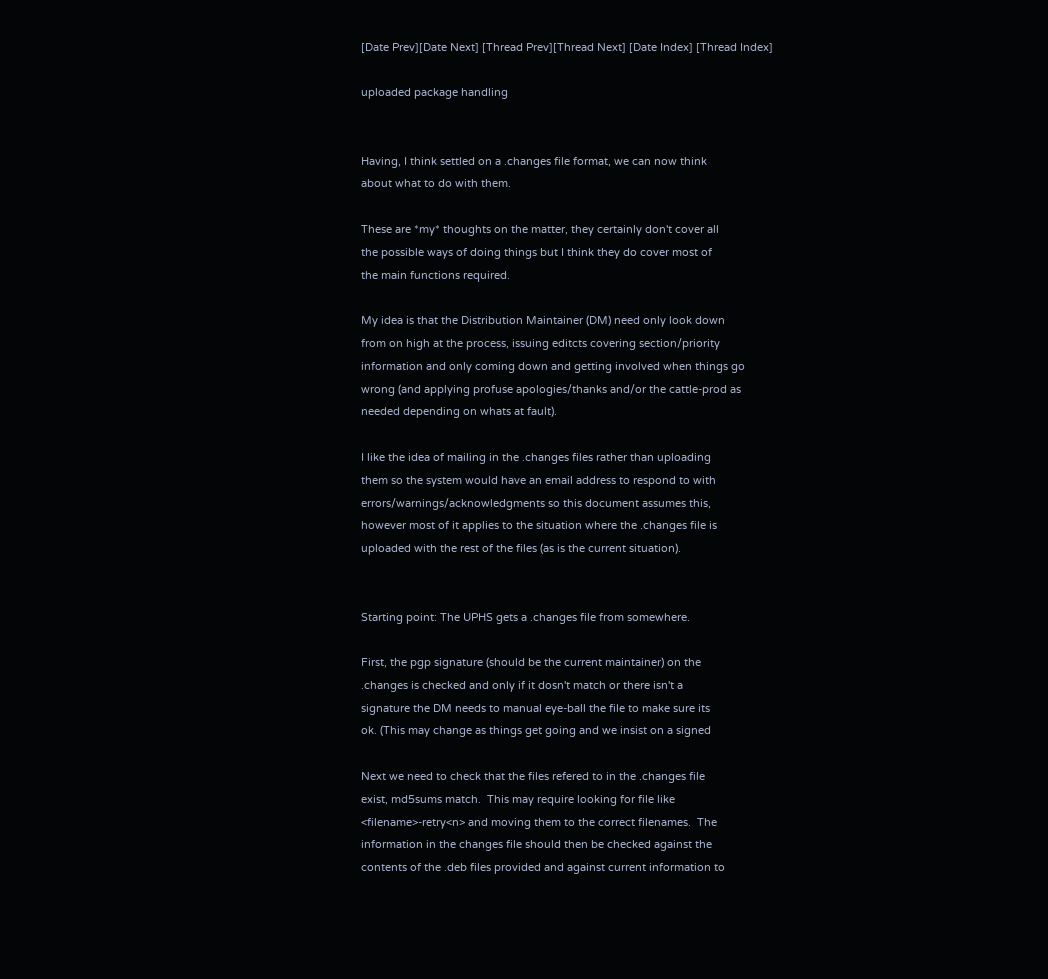[Date Prev][Date Next] [Thread Prev][Thread Next] [Date Index] [Thread Index]

uploaded package handling


Having, I think settled on a .changes file format, we can now think
about what to do with them.

These are *my* thoughts on the matter, they certainly don't cover all
the possible ways of doing things but I think they do cover most of
the main functions required.

My idea is that the Distribution Maintainer (DM) need only look down
from on high at the process, issuing editcts covering section/priority
information and only coming down and getting involved when things go
wrong (and applying profuse apologies/thanks and/or the cattle-prod as
needed depending on whats at fault).

I like the idea of mailing in the .changes files rather than uploading
them so the system would have an email address to respond to with
errors/warnings/acknowledgments so this document assumes this,
however most of it applies to the situation where the .changes file is
uploaded with the rest of the files (as is the current situation).


Starting point: The UPHS gets a .changes file from somewhere.

First, the pgp signature (should be the current maintainer) on the
.changes is checked and only if it dosn't match or there isn't a
signature the DM needs to manual eye-ball the file to make sure its
ok. (This may change as things get going and we insist on a signed

Next we need to check that the files refered to in the .changes file
exist, md5sums match.  This may require looking for file like
<filename>-retry<n> and moving them to the correct filenames.  The
information in the changes file should then be checked against the
contents of the .deb files provided and against current information to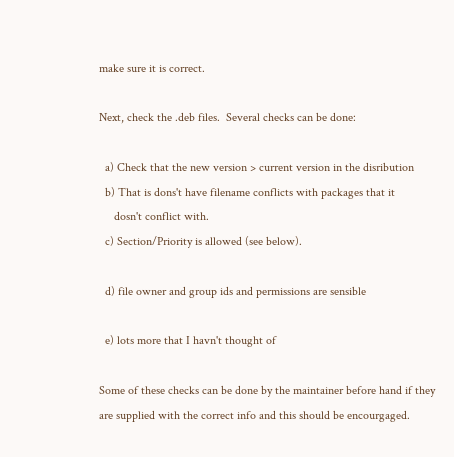make sure it is correct.

Next, check the .deb files.  Several checks can be done:

  a) Check that the new version > current version in the disribution
  b) That is dons't have filename conflicts with packages that it
     dosn't conflict with.
  c) Section/Priority is allowed (see below).

  d) file owner and group ids and permissions are sensible

  e) lots more that I havn't thought of

Some of these checks can be done by the maintainer before hand if they
are supplied with the correct info and this should be encourgaged.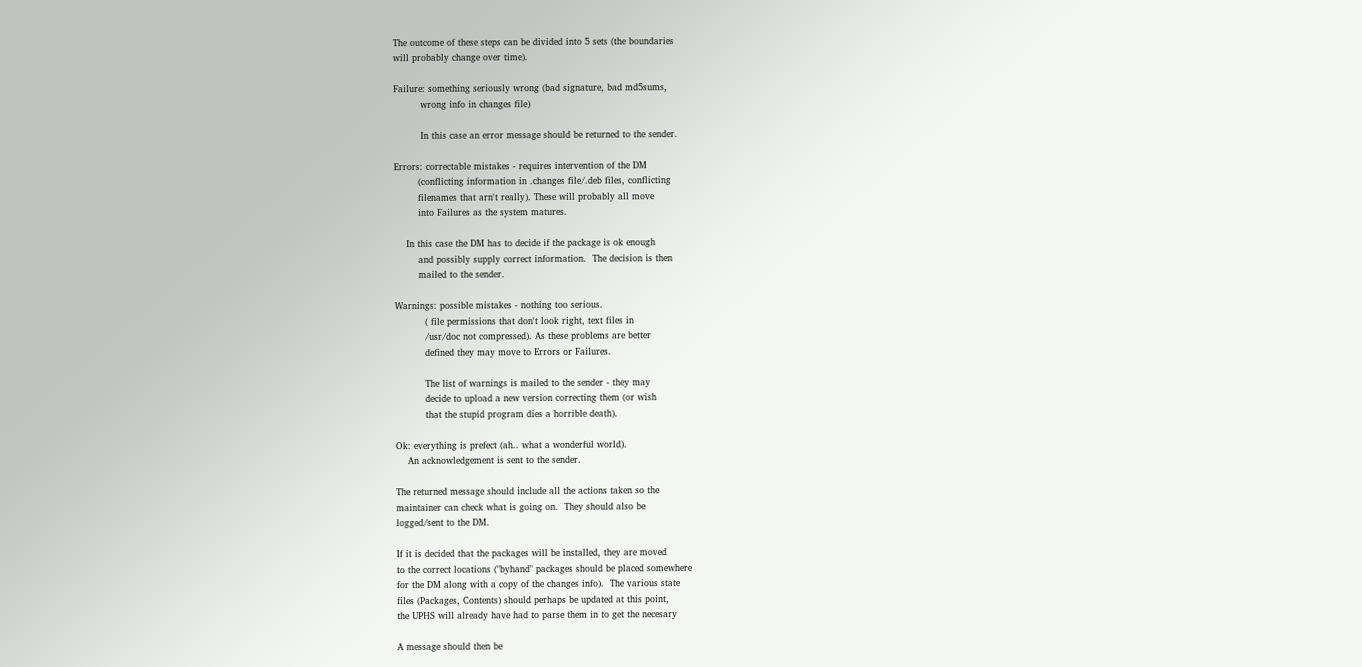The outcome of these steps can be divided into 5 sets (the boundaries
will probably change over time).

Failure: something seriously wrong (bad signature, bad md5sums,
         wrong info in changes file)

         In this case an error message should be returned to the sender.

Errors: correctable mistakes - requires intervention of the DM
        (conflicting information in .changes file/.deb files, conflicting
        filenames that arn't really). These will probably all move
        into Failures as the system matures.

    In this case the DM has to decide if the package is ok enough
        and possibly supply correct information.  The decision is then
        mailed to the sender.

Warnings: possible mistakes - nothing too serious.
          ( file permissions that don't look right, text files in
          /usr/doc not compressed). As these problems are better
          defined they may move to Errors or Failures.

          The list of warnings is mailed to the sender - they may
          decide to upload a new version correcting them (or wish
          that the stupid program dies a horrible death).

Ok: everything is prefect (ah.. what a wonderful world).
    An acknowledgement is sent to the sender.

The returned message should include all the actions taken so the
maintainer can check what is going on.  They should also be
logged/sent to the DM.

If it is decided that the packages will be installed, they are moved
to the correct locations ("byhand" packages should be placed somewhere
for the DM along with a copy of the changes info).  The various state
files (Packages, Contents) should perhaps be updated at this point,
the UPHS will already have had to parse them in to get the necesary

A message should then be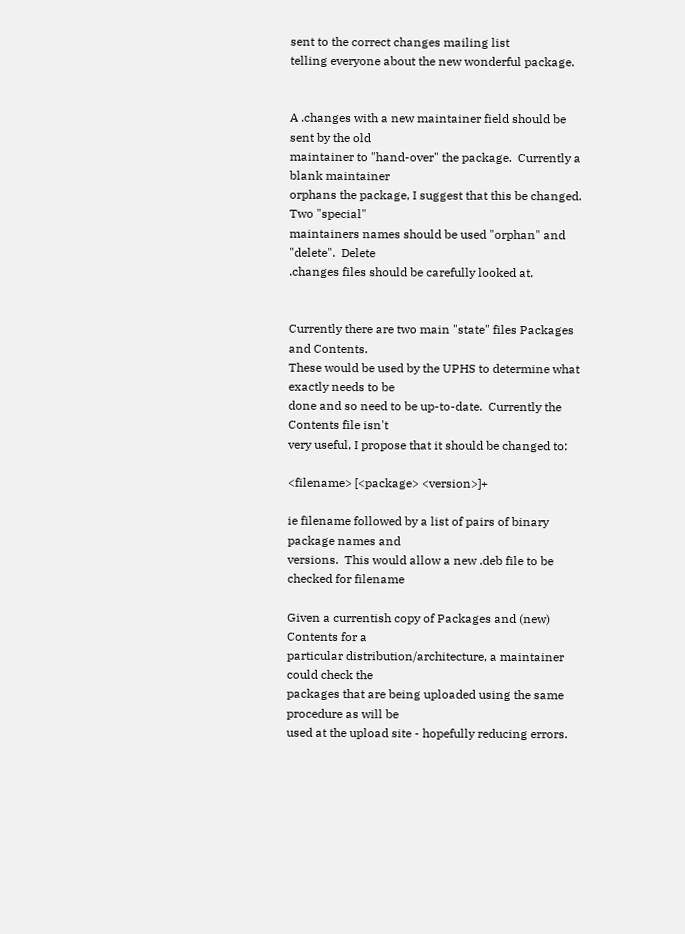sent to the correct changes mailing list
telling everyone about the new wonderful package.


A .changes with a new maintainer field should be sent by the old
maintainer to "hand-over" the package.  Currently a blank maintainer
orphans the package, I suggest that this be changed.  Two "special"
maintainers names should be used "orphan" and "delete".  Delete
.changes files should be carefully looked at.


Currently there are two main "state" files Packages and Contents.
These would be used by the UPHS to determine what exactly needs to be
done and so need to be up-to-date.  Currently the Contents file isn't
very useful, I propose that it should be changed to:

<filename> [<package> <version>]+

ie filename followed by a list of pairs of binary package names and
versions.  This would allow a new .deb file to be checked for filename

Given a currentish copy of Packages and (new) Contents for a
particular distribution/architecture, a maintainer could check the
packages that are being uploaded using the same procedure as will be
used at the upload site - hopefully reducing errors.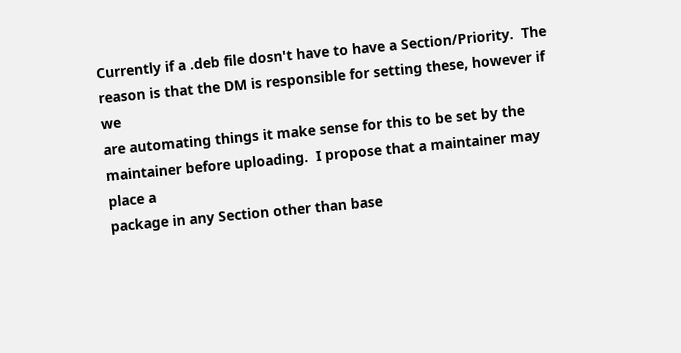Currently if a .deb file dosn't have to have a Section/Priority.  The
reason is that the DM is responsible for setting these, however if we
are automating things it make sense for this to be set by the
maintainer before uploading.  I propose that a maintainer may place a
package in any Section other than base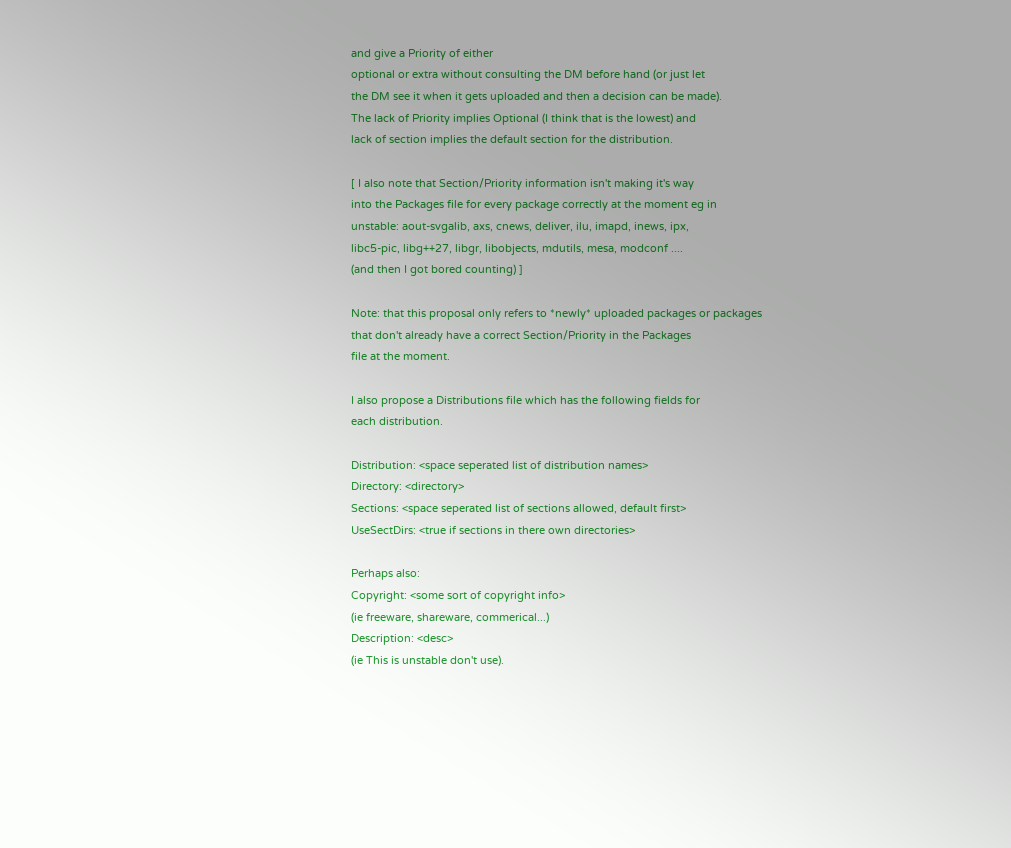and give a Priority of either
optional or extra without consulting the DM before hand (or just let
the DM see it when it gets uploaded and then a decision can be made).
The lack of Priority implies Optional (I think that is the lowest) and
lack of section implies the default section for the distribution.

[ I also note that Section/Priority information isn't making it's way
into the Packages file for every package correctly at the moment eg in
unstable: aout-svgalib, axs, cnews, deliver, ilu, imapd, inews, ipx,
libc5-pic, libg++27, libgr, libobjects, mdutils, mesa, modconf ....
(and then I got bored counting) ]

Note: that this proposal only refers to *newly* uploaded packages or packages
that don't already have a correct Section/Priority in the Packages
file at the moment.

I also propose a Distributions file which has the following fields for
each distribution.

Distribution: <space seperated list of distribution names>
Directory: <directory>
Sections: <space seperated list of sections allowed, default first>
UseSectDirs: <true if sections in there own directories>

Perhaps also:
Copyright: <some sort of copyright info>
(ie freeware, shareware, commerical...)
Description: <desc>
(ie This is unstable don't use).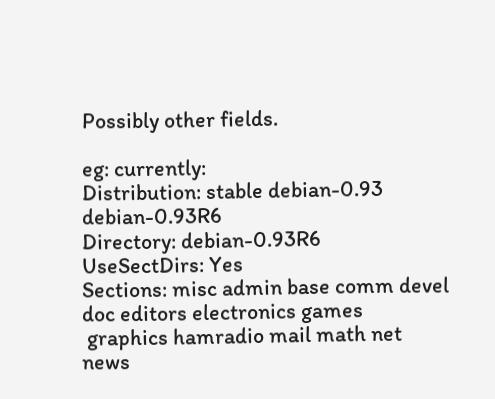Possibly other fields.

eg: currently:
Distribution: stable debian-0.93 debian-0.93R6
Directory: debian-0.93R6
UseSectDirs: Yes
Sections: misc admin base comm devel doc editors electronics games
 graphics hamradio mail math net news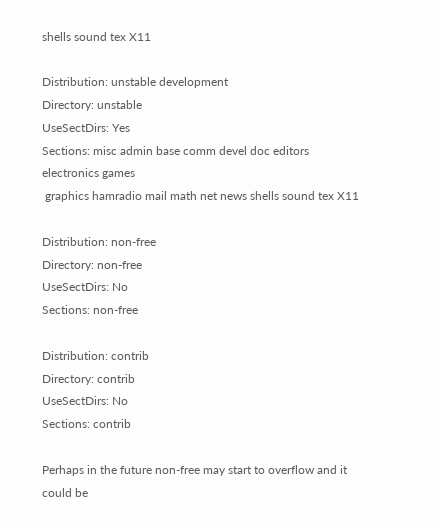shells sound tex X11

Distribution: unstable development
Directory: unstable
UseSectDirs: Yes
Sections: misc admin base comm devel doc editors electronics games
 graphics hamradio mail math net news shells sound tex X11

Distribution: non-free
Directory: non-free
UseSectDirs: No
Sections: non-free

Distribution: contrib
Directory: contrib
UseSectDirs: No
Sections: contrib

Perhaps in the future non-free may start to overflow and it could be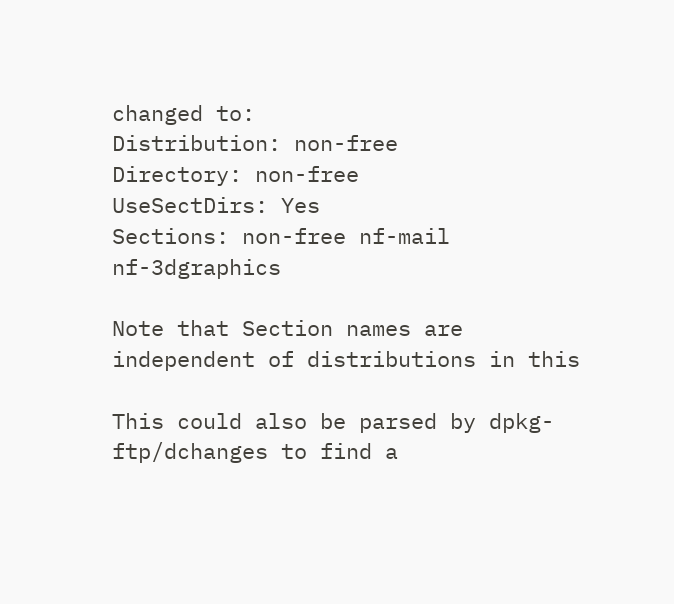changed to:
Distribution: non-free
Directory: non-free
UseSectDirs: Yes
Sections: non-free nf-mail nf-3dgraphics

Note that Section names are independent of distributions in this

This could also be parsed by dpkg-ftp/dchanges to find a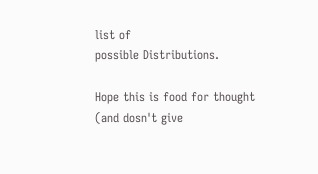list of
possible Distributions.

Hope this is food for thought (and dosn't give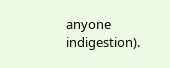anyone indigestion).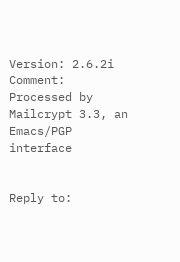Version: 2.6.2i
Comment: Processed by Mailcrypt 3.3, an Emacs/PGP interface


Reply to: